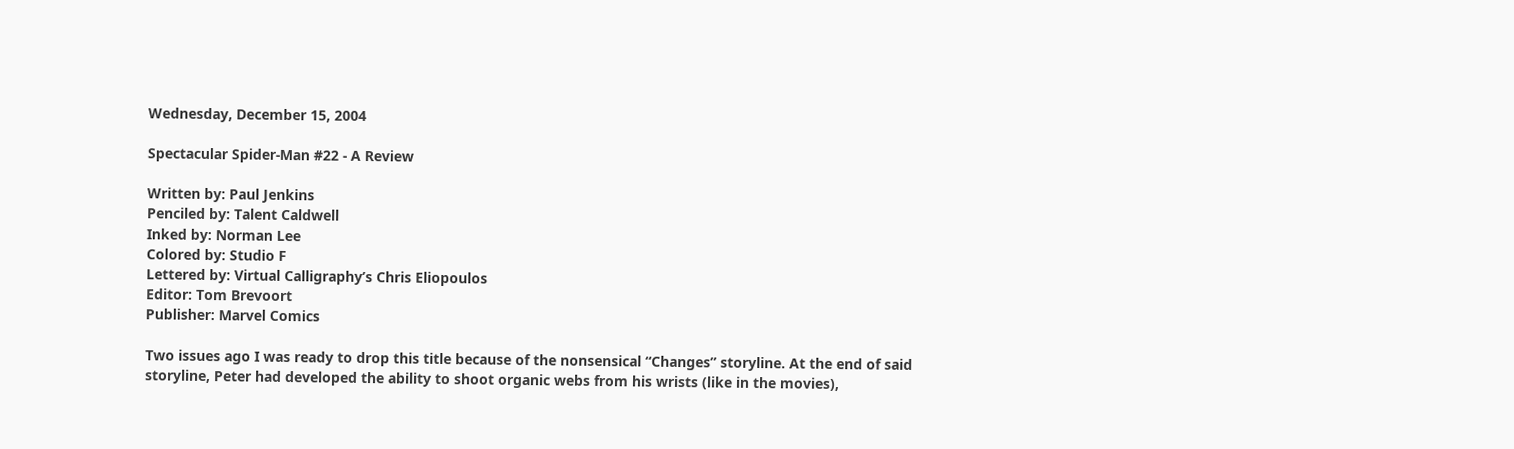Wednesday, December 15, 2004

Spectacular Spider-Man #22 - A Review

Written by: Paul Jenkins
Penciled by: Talent Caldwell
Inked by: Norman Lee
Colored by: Studio F
Lettered by: Virtual Calligraphy’s Chris Eliopoulos
Editor: Tom Brevoort
Publisher: Marvel Comics

Two issues ago I was ready to drop this title because of the nonsensical “Changes” storyline. At the end of said storyline, Peter had developed the ability to shoot organic webs from his wrists (like in the movies),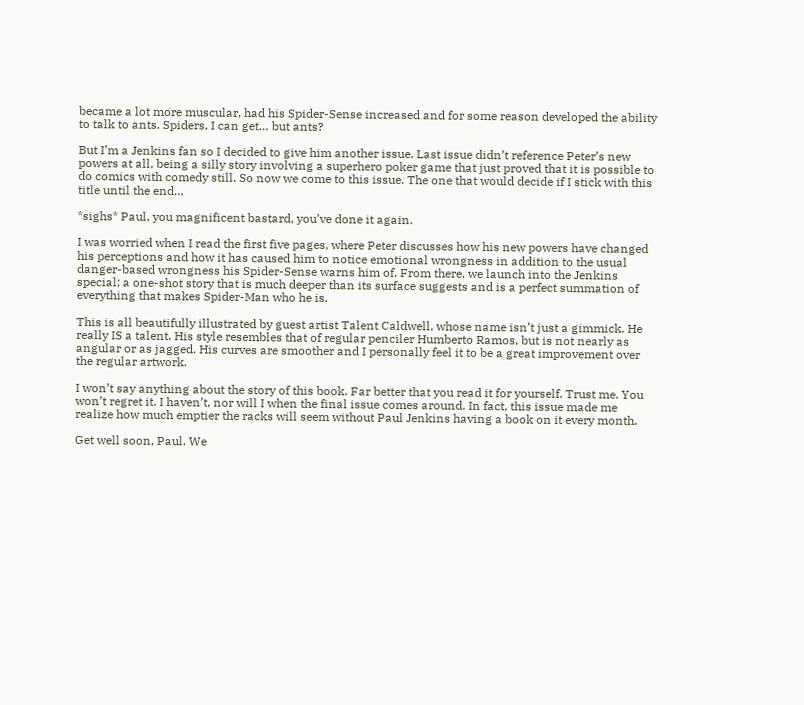became a lot more muscular, had his Spider-Sense increased and for some reason developed the ability to talk to ants. Spiders, I can get… but ants?

But I’m a Jenkins fan so I decided to give him another issue. Last issue didn’t reference Peter’s new powers at all, being a silly story involving a superhero poker game that just proved that it is possible to do comics with comedy still. So now we come to this issue. The one that would decide if I stick with this title until the end…

*sighs* Paul, you magnificent bastard, you’ve done it again.

I was worried when I read the first five pages, where Peter discusses how his new powers have changed his perceptions and how it has caused him to notice emotional wrongness in addition to the usual danger-based wrongness his Spider-Sense warns him of. From there, we launch into the Jenkins special; a one-shot story that is much deeper than its surface suggests and is a perfect summation of everything that makes Spider-Man who he is.

This is all beautifully illustrated by guest artist Talent Caldwell, whose name isn’t just a gimmick. He really IS a talent. His style resembles that of regular penciler Humberto Ramos, but is not nearly as angular or as jagged. His curves are smoother and I personally feel it to be a great improvement over the regular artwork.

I won’t say anything about the story of this book. Far better that you read it for yourself. Trust me. You won’t regret it. I haven’t, nor will I when the final issue comes around. In fact, this issue made me realize how much emptier the racks will seem without Paul Jenkins having a book on it every month.

Get well soon, Paul. We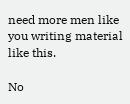need more men like you writing material like this.

No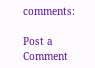comments:

Post a Comment